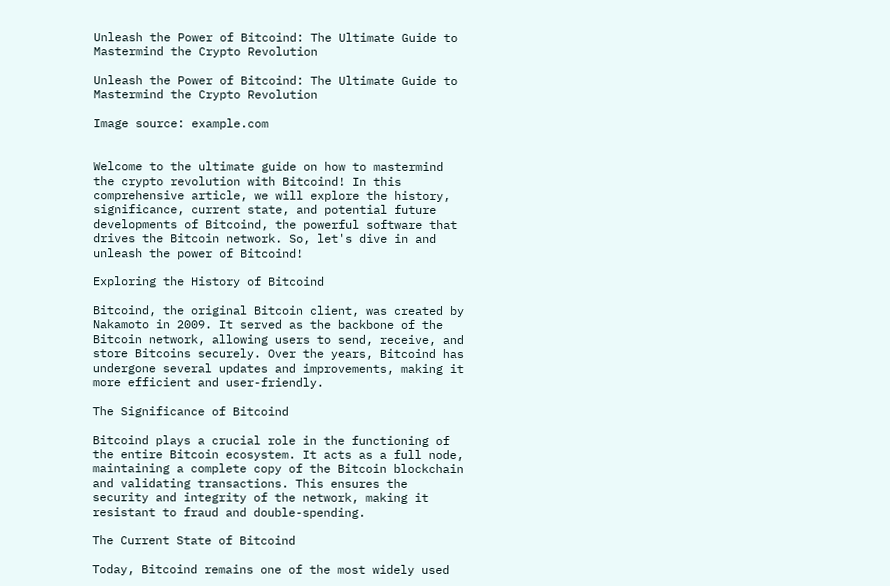Unleash the Power of Bitcoind: The Ultimate Guide to Mastermind the Crypto Revolution

Unleash the Power of Bitcoind: The Ultimate Guide to Mastermind the Crypto Revolution

Image source: example.com


Welcome to the ultimate guide on how to mastermind the crypto revolution with Bitcoind! In this comprehensive article, we will explore the history, significance, current state, and potential future developments of Bitcoind, the powerful software that drives the Bitcoin network. So, let's dive in and unleash the power of Bitcoind!

Exploring the History of Bitcoind

Bitcoind, the original Bitcoin client, was created by Nakamoto in 2009. It served as the backbone of the Bitcoin network, allowing users to send, receive, and store Bitcoins securely. Over the years, Bitcoind has undergone several updates and improvements, making it more efficient and user-friendly.

The Significance of Bitcoind

Bitcoind plays a crucial role in the functioning of the entire Bitcoin ecosystem. It acts as a full node, maintaining a complete copy of the Bitcoin blockchain and validating transactions. This ensures the security and integrity of the network, making it resistant to fraud and double-spending.

The Current State of Bitcoind

Today, Bitcoind remains one of the most widely used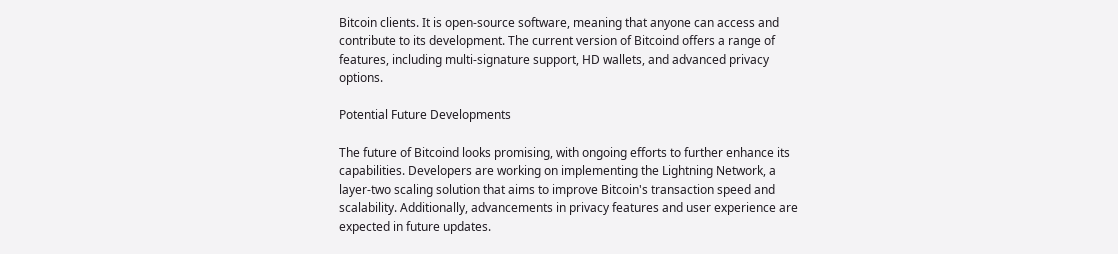Bitcoin clients. It is open-source software, meaning that anyone can access and contribute to its development. The current version of Bitcoind offers a range of features, including multi-signature support, HD wallets, and advanced privacy options.

Potential Future Developments

The future of Bitcoind looks promising, with ongoing efforts to further enhance its capabilities. Developers are working on implementing the Lightning Network, a layer-two scaling solution that aims to improve Bitcoin's transaction speed and scalability. Additionally, advancements in privacy features and user experience are expected in future updates.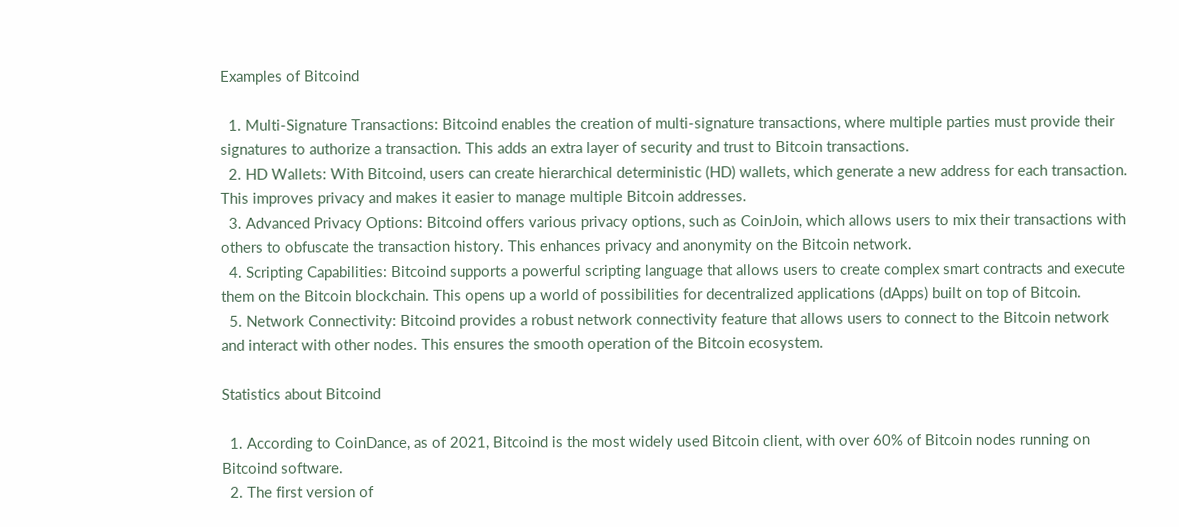Examples of Bitcoind

  1. Multi-Signature Transactions: Bitcoind enables the creation of multi-signature transactions, where multiple parties must provide their signatures to authorize a transaction. This adds an extra layer of security and trust to Bitcoin transactions.
  2. HD Wallets: With Bitcoind, users can create hierarchical deterministic (HD) wallets, which generate a new address for each transaction. This improves privacy and makes it easier to manage multiple Bitcoin addresses.
  3. Advanced Privacy Options: Bitcoind offers various privacy options, such as CoinJoin, which allows users to mix their transactions with others to obfuscate the transaction history. This enhances privacy and anonymity on the Bitcoin network.
  4. Scripting Capabilities: Bitcoind supports a powerful scripting language that allows users to create complex smart contracts and execute them on the Bitcoin blockchain. This opens up a world of possibilities for decentralized applications (dApps) built on top of Bitcoin.
  5. Network Connectivity: Bitcoind provides a robust network connectivity feature that allows users to connect to the Bitcoin network and interact with other nodes. This ensures the smooth operation of the Bitcoin ecosystem.

Statistics about Bitcoind

  1. According to CoinDance, as of 2021, Bitcoind is the most widely used Bitcoin client, with over 60% of Bitcoin nodes running on Bitcoind software.
  2. The first version of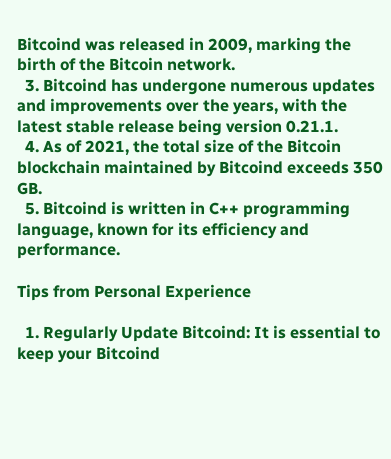Bitcoind was released in 2009, marking the birth of the Bitcoin network.
  3. Bitcoind has undergone numerous updates and improvements over the years, with the latest stable release being version 0.21.1.
  4. As of 2021, the total size of the Bitcoin blockchain maintained by Bitcoind exceeds 350 GB.
  5. Bitcoind is written in C++ programming language, known for its efficiency and performance.

Tips from Personal Experience

  1. Regularly Update Bitcoind: It is essential to keep your Bitcoind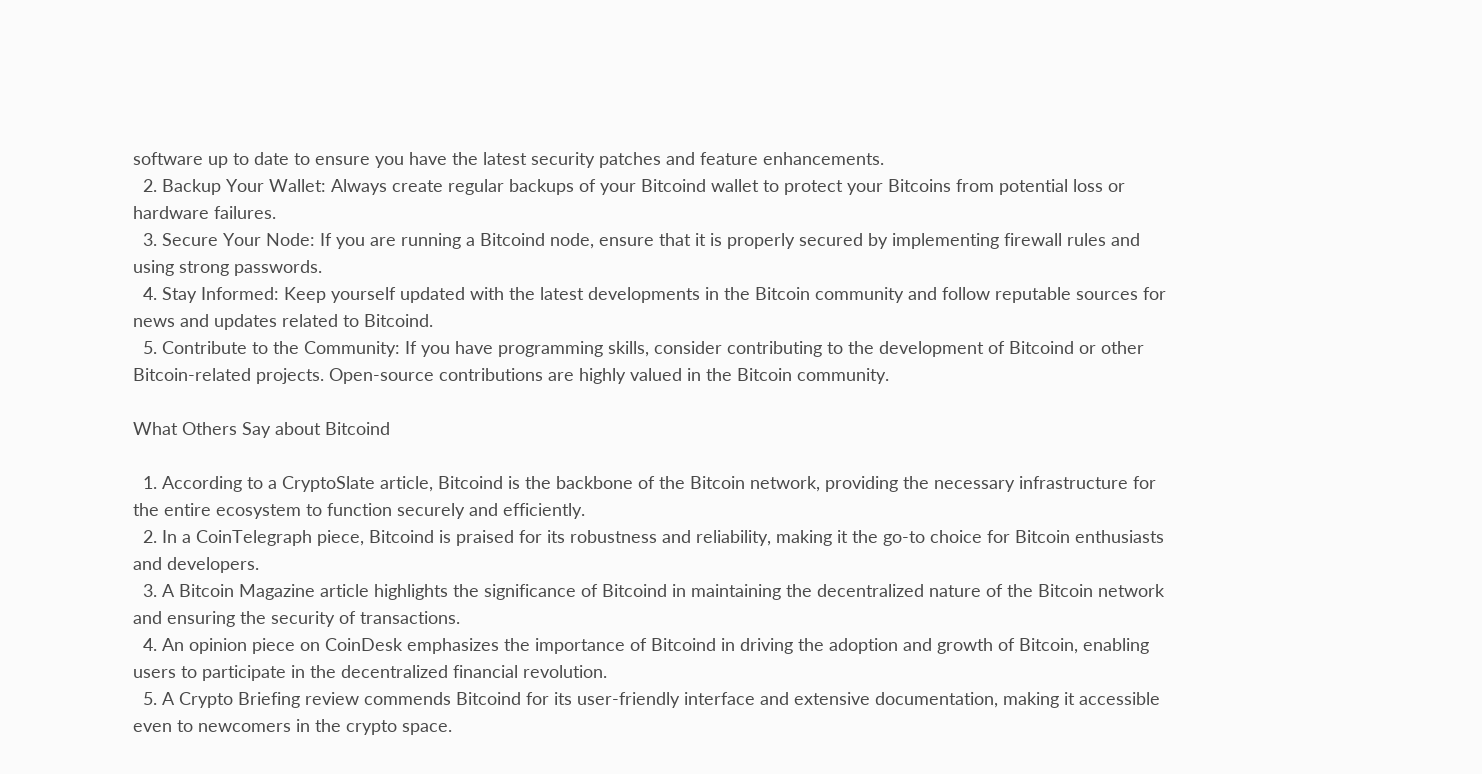software up to date to ensure you have the latest security patches and feature enhancements.
  2. Backup Your Wallet: Always create regular backups of your Bitcoind wallet to protect your Bitcoins from potential loss or hardware failures.
  3. Secure Your Node: If you are running a Bitcoind node, ensure that it is properly secured by implementing firewall rules and using strong passwords.
  4. Stay Informed: Keep yourself updated with the latest developments in the Bitcoin community and follow reputable sources for news and updates related to Bitcoind.
  5. Contribute to the Community: If you have programming skills, consider contributing to the development of Bitcoind or other Bitcoin-related projects. Open-source contributions are highly valued in the Bitcoin community.

What Others Say about Bitcoind

  1. According to a CryptoSlate article, Bitcoind is the backbone of the Bitcoin network, providing the necessary infrastructure for the entire ecosystem to function securely and efficiently.
  2. In a CoinTelegraph piece, Bitcoind is praised for its robustness and reliability, making it the go-to choice for Bitcoin enthusiasts and developers.
  3. A Bitcoin Magazine article highlights the significance of Bitcoind in maintaining the decentralized nature of the Bitcoin network and ensuring the security of transactions.
  4. An opinion piece on CoinDesk emphasizes the importance of Bitcoind in driving the adoption and growth of Bitcoin, enabling users to participate in the decentralized financial revolution.
  5. A Crypto Briefing review commends Bitcoind for its user-friendly interface and extensive documentation, making it accessible even to newcomers in the crypto space.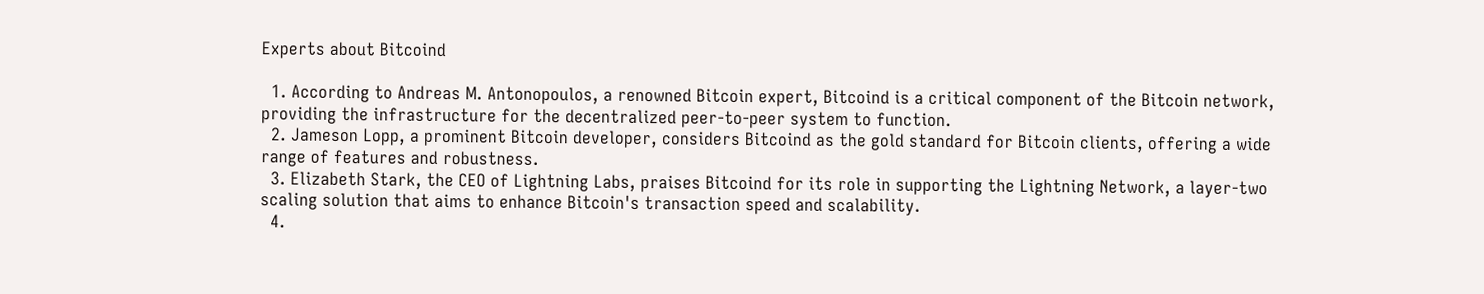Experts about Bitcoind

  1. According to Andreas M. Antonopoulos, a renowned Bitcoin expert, Bitcoind is a critical component of the Bitcoin network, providing the infrastructure for the decentralized peer-to-peer system to function.
  2. Jameson Lopp, a prominent Bitcoin developer, considers Bitcoind as the gold standard for Bitcoin clients, offering a wide range of features and robustness.
  3. Elizabeth Stark, the CEO of Lightning Labs, praises Bitcoind for its role in supporting the Lightning Network, a layer-two scaling solution that aims to enhance Bitcoin's transaction speed and scalability.
  4.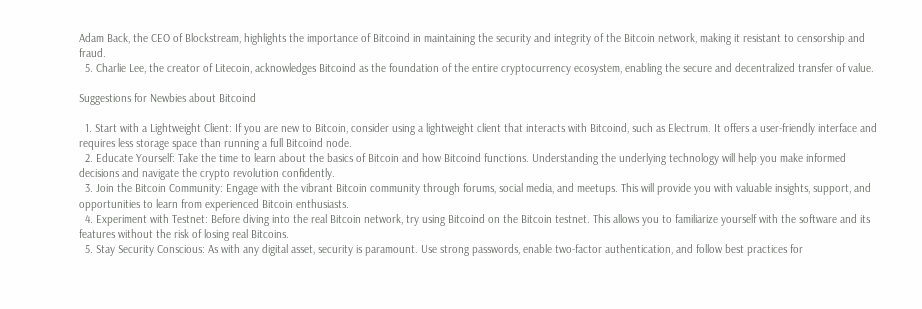Adam Back, the CEO of Blockstream, highlights the importance of Bitcoind in maintaining the security and integrity of the Bitcoin network, making it resistant to censorship and fraud.
  5. Charlie Lee, the creator of Litecoin, acknowledges Bitcoind as the foundation of the entire cryptocurrency ecosystem, enabling the secure and decentralized transfer of value.

Suggestions for Newbies about Bitcoind

  1. Start with a Lightweight Client: If you are new to Bitcoin, consider using a lightweight client that interacts with Bitcoind, such as Electrum. It offers a user-friendly interface and requires less storage space than running a full Bitcoind node.
  2. Educate Yourself: Take the time to learn about the basics of Bitcoin and how Bitcoind functions. Understanding the underlying technology will help you make informed decisions and navigate the crypto revolution confidently.
  3. Join the Bitcoin Community: Engage with the vibrant Bitcoin community through forums, social media, and meetups. This will provide you with valuable insights, support, and opportunities to learn from experienced Bitcoin enthusiasts.
  4. Experiment with Testnet: Before diving into the real Bitcoin network, try using Bitcoind on the Bitcoin testnet. This allows you to familiarize yourself with the software and its features without the risk of losing real Bitcoins.
  5. Stay Security Conscious: As with any digital asset, security is paramount. Use strong passwords, enable two-factor authentication, and follow best practices for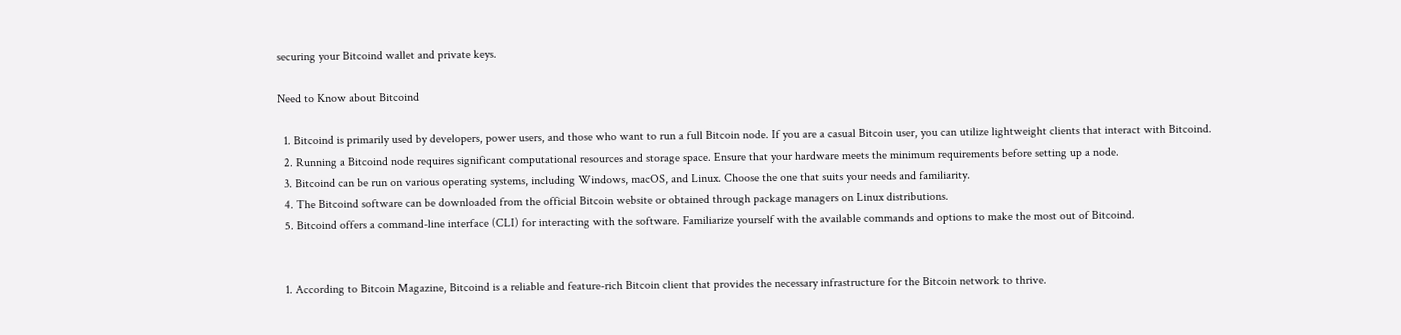securing your Bitcoind wallet and private keys.

Need to Know about Bitcoind

  1. Bitcoind is primarily used by developers, power users, and those who want to run a full Bitcoin node. If you are a casual Bitcoin user, you can utilize lightweight clients that interact with Bitcoind.
  2. Running a Bitcoind node requires significant computational resources and storage space. Ensure that your hardware meets the minimum requirements before setting up a node.
  3. Bitcoind can be run on various operating systems, including Windows, macOS, and Linux. Choose the one that suits your needs and familiarity.
  4. The Bitcoind software can be downloaded from the official Bitcoin website or obtained through package managers on Linux distributions.
  5. Bitcoind offers a command-line interface (CLI) for interacting with the software. Familiarize yourself with the available commands and options to make the most out of Bitcoind.


  1. According to Bitcoin Magazine, Bitcoind is a reliable and feature-rich Bitcoin client that provides the necessary infrastructure for the Bitcoin network to thrive.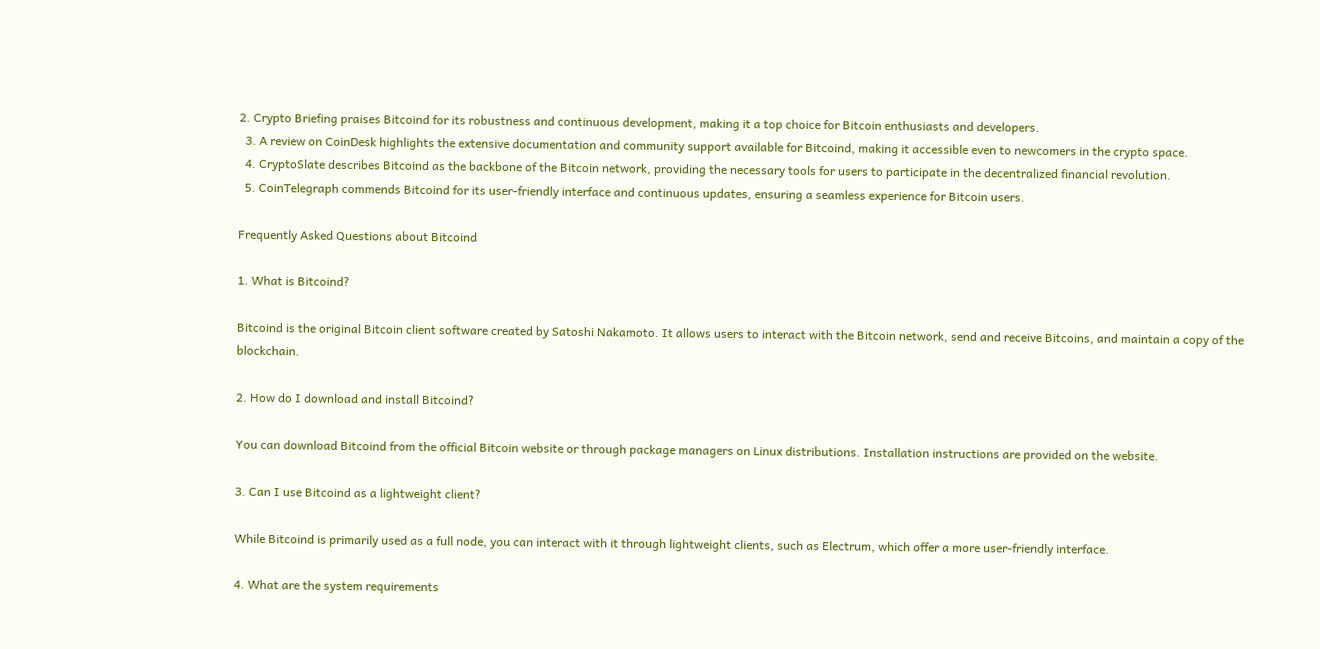2. Crypto Briefing praises Bitcoind for its robustness and continuous development, making it a top choice for Bitcoin enthusiasts and developers.
  3. A review on CoinDesk highlights the extensive documentation and community support available for Bitcoind, making it accessible even to newcomers in the crypto space.
  4. CryptoSlate describes Bitcoind as the backbone of the Bitcoin network, providing the necessary tools for users to participate in the decentralized financial revolution.
  5. CoinTelegraph commends Bitcoind for its user-friendly interface and continuous updates, ensuring a seamless experience for Bitcoin users.

Frequently Asked Questions about Bitcoind

1. What is Bitcoind?

Bitcoind is the original Bitcoin client software created by Satoshi Nakamoto. It allows users to interact with the Bitcoin network, send and receive Bitcoins, and maintain a copy of the blockchain.

2. How do I download and install Bitcoind?

You can download Bitcoind from the official Bitcoin website or through package managers on Linux distributions. Installation instructions are provided on the website.

3. Can I use Bitcoind as a lightweight client?

While Bitcoind is primarily used as a full node, you can interact with it through lightweight clients, such as Electrum, which offer a more user-friendly interface.

4. What are the system requirements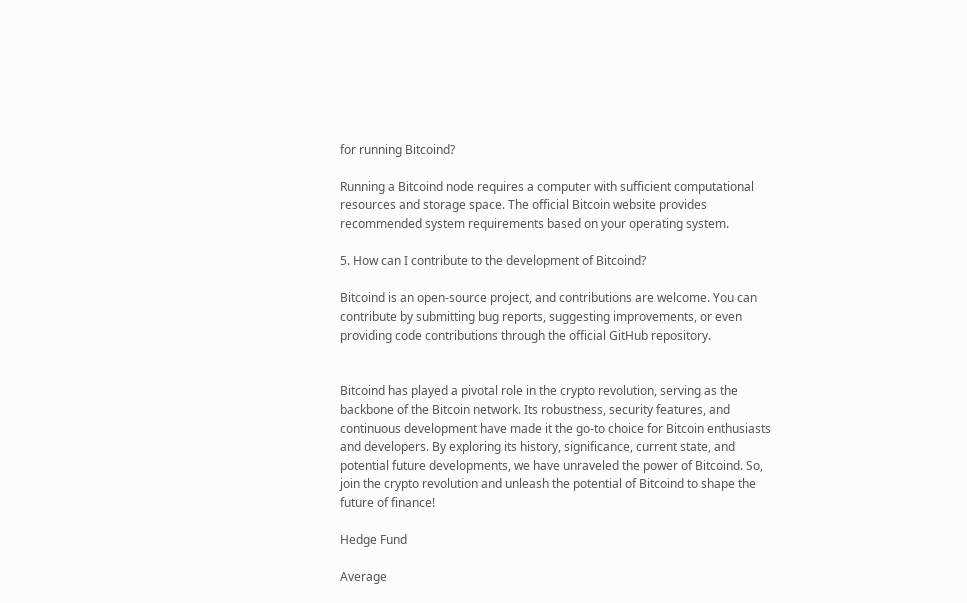for running Bitcoind?

Running a Bitcoind node requires a computer with sufficient computational resources and storage space. The official Bitcoin website provides recommended system requirements based on your operating system.

5. How can I contribute to the development of Bitcoind?

Bitcoind is an open-source project, and contributions are welcome. You can contribute by submitting bug reports, suggesting improvements, or even providing code contributions through the official GitHub repository.


Bitcoind has played a pivotal role in the crypto revolution, serving as the backbone of the Bitcoin network. Its robustness, security features, and continuous development have made it the go-to choice for Bitcoin enthusiasts and developers. By exploring its history, significance, current state, and potential future developments, we have unraveled the power of Bitcoind. So, join the crypto revolution and unleash the potential of Bitcoind to shape the future of finance!

Hedge Fund

Average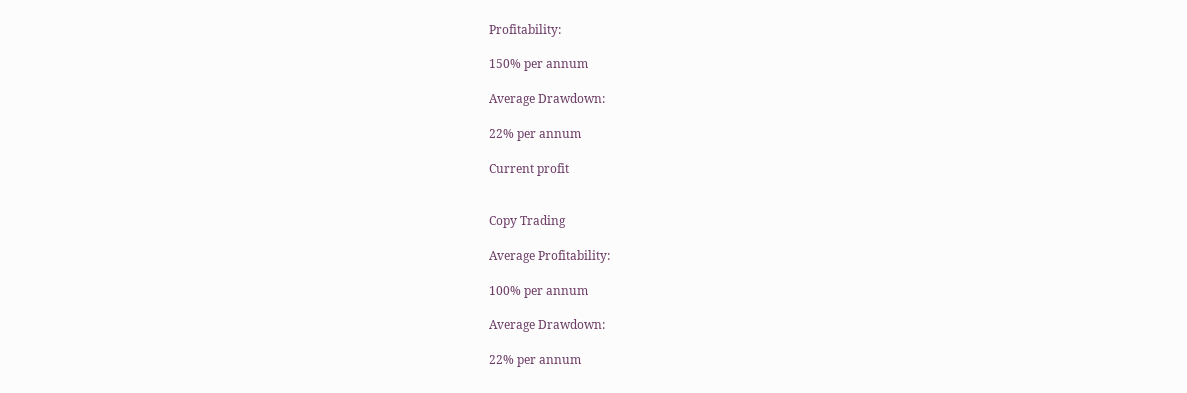Profitability:

150% per annum

Average Drawdown:

22% per annum

Current profit


Copy Trading

Average Profitability:

100% per annum

Average Drawdown:

22% per annum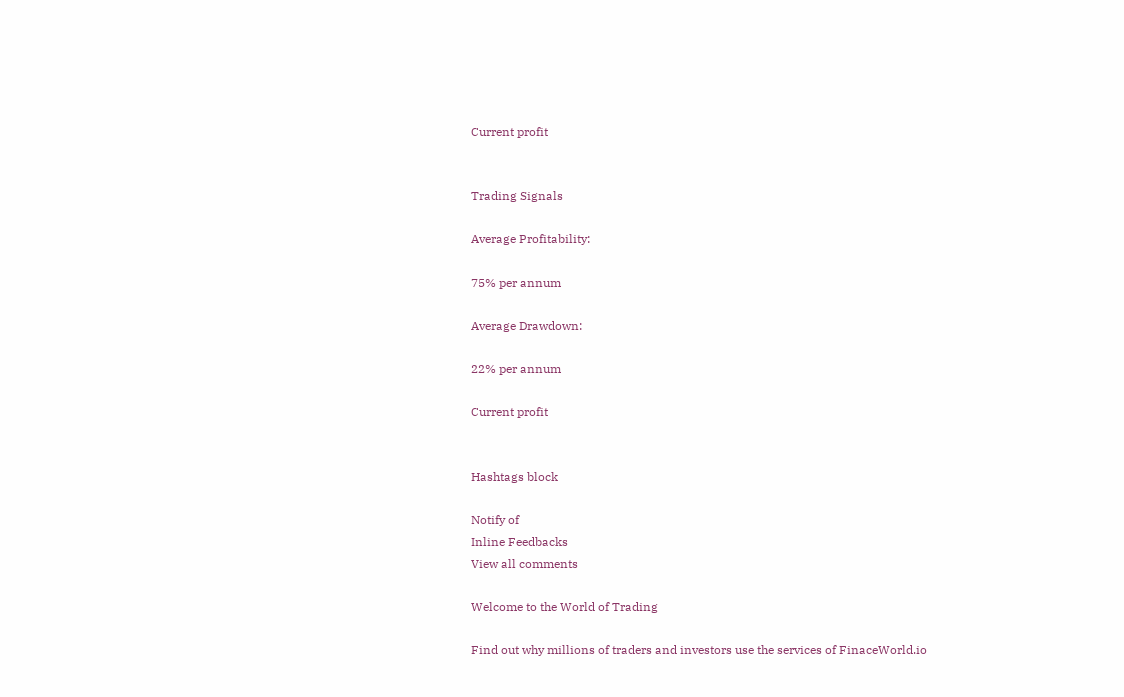Current profit


Trading Signals

Average Profitability:

75% per annum

Average Drawdown:

22% per annum

Current profit


Hashtags block

Notify of
Inline Feedbacks
View all comments

Welcome to the World of Trading

Find out why millions of traders and investors use the services of FinaceWorld.io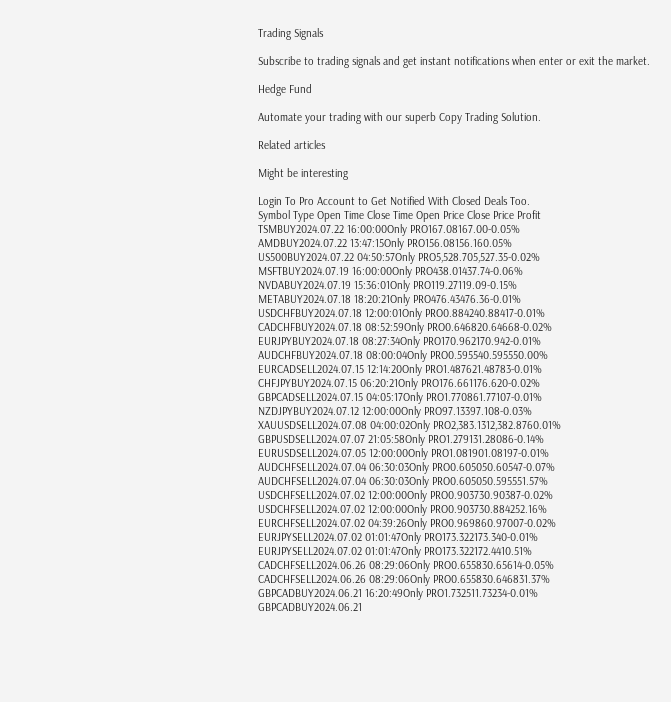Trading Signals

Subscribe to trading signals and get instant notifications when enter or exit the market.

Hedge Fund

Automate your trading with our superb Copy Trading Solution.

Related articles

Might be interesting

Login To Pro Account to Get Notified With Closed Deals Too.
Symbol Type Open Time Close Time Open Price Close Price Profit
TSMBUY2024.07.22 16:00:00Only PRO167.08167.00-0.05%
AMDBUY2024.07.22 13:47:15Only PRO156.08156.160.05%
US500BUY2024.07.22 04:50:57Only PRO5,528.705,527.35-0.02%
MSFTBUY2024.07.19 16:00:00Only PRO438.01437.74-0.06%
NVDABUY2024.07.19 15:36:01Only PRO119.27119.09-0.15%
METABUY2024.07.18 18:20:21Only PRO476.43476.36-0.01%
USDCHFBUY2024.07.18 12:00:01Only PRO0.884240.88417-0.01%
CADCHFBUY2024.07.18 08:52:59Only PRO0.646820.64668-0.02%
EURJPYBUY2024.07.18 08:27:34Only PRO170.962170.942-0.01%
AUDCHFBUY2024.07.18 08:00:04Only PRO0.595540.595550.00%
EURCADSELL2024.07.15 12:14:20Only PRO1.487621.48783-0.01%
CHFJPYBUY2024.07.15 06:20:21Only PRO176.661176.620-0.02%
GBPCADSELL2024.07.15 04:05:17Only PRO1.770861.77107-0.01%
NZDJPYBUY2024.07.12 12:00:00Only PRO97.13397.108-0.03%
XAUUSDSELL2024.07.08 04:00:02Only PRO2,383.1312,382.8760.01%
GBPUSDSELL2024.07.07 21:05:58Only PRO1.279131.28086-0.14%
EURUSDSELL2024.07.05 12:00:00Only PRO1.081901.08197-0.01%
AUDCHFSELL2024.07.04 06:30:03Only PRO0.605050.60547-0.07%
AUDCHFSELL2024.07.04 06:30:03Only PRO0.605050.595551.57%
USDCHFSELL2024.07.02 12:00:00Only PRO0.903730.90387-0.02%
USDCHFSELL2024.07.02 12:00:00Only PRO0.903730.884252.16%
EURCHFSELL2024.07.02 04:39:26Only PRO0.969860.97007-0.02%
EURJPYSELL2024.07.02 01:01:47Only PRO173.322173.340-0.01%
EURJPYSELL2024.07.02 01:01:47Only PRO173.322172.4410.51%
CADCHFSELL2024.06.26 08:29:06Only PRO0.655830.65614-0.05%
CADCHFSELL2024.06.26 08:29:06Only PRO0.655830.646831.37%
GBPCADBUY2024.06.21 16:20:49Only PRO1.732511.73234-0.01%
GBPCADBUY2024.06.21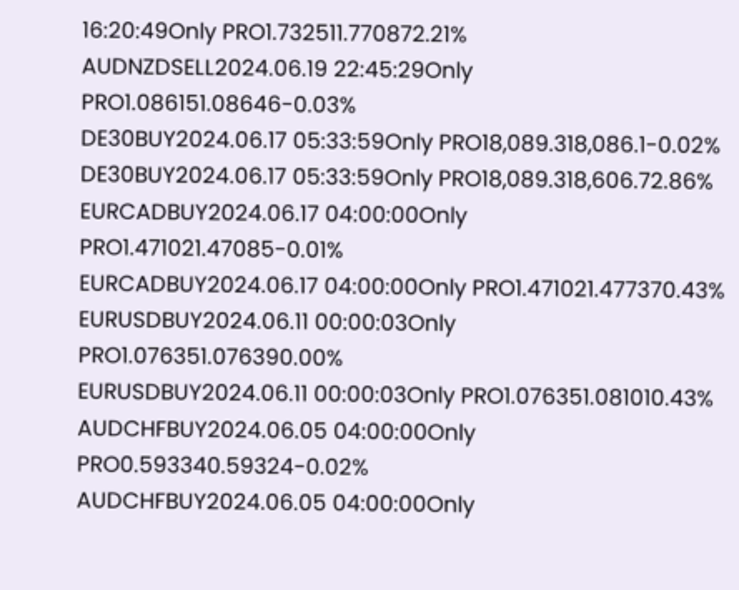16:20:49Only PRO1.732511.770872.21%
AUDNZDSELL2024.06.19 22:45:29Only PRO1.086151.08646-0.03%
DE30BUY2024.06.17 05:33:59Only PRO18,089.318,086.1-0.02%
DE30BUY2024.06.17 05:33:59Only PRO18,089.318,606.72.86%
EURCADBUY2024.06.17 04:00:00Only PRO1.471021.47085-0.01%
EURCADBUY2024.06.17 04:00:00Only PRO1.471021.477370.43%
EURUSDBUY2024.06.11 00:00:03Only PRO1.076351.076390.00%
EURUSDBUY2024.06.11 00:00:03Only PRO1.076351.081010.43%
AUDCHFBUY2024.06.05 04:00:00Only PRO0.593340.59324-0.02%
AUDCHFBUY2024.06.05 04:00:00Only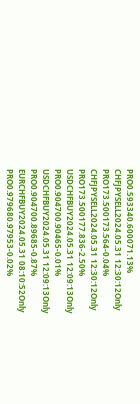PRO0.593340.600071.13%
CHFJPYSELL2024.05.31 12:30:12Only PRO173.500173.564-0.04%
CHFJPYSELL2024.05.31 12:30:12Only PRO173.500177.836-2.50%
USDCHFBUY2024.05.31 12:09:13Only PRO0.904700.90465-0.01%
USDCHFBUY2024.05.31 12:09:13Only PRO0.904700.89685-0.87%
EURCHFBUY2024.05.31 08:10:52Only PRO0.979680.97953-0.02%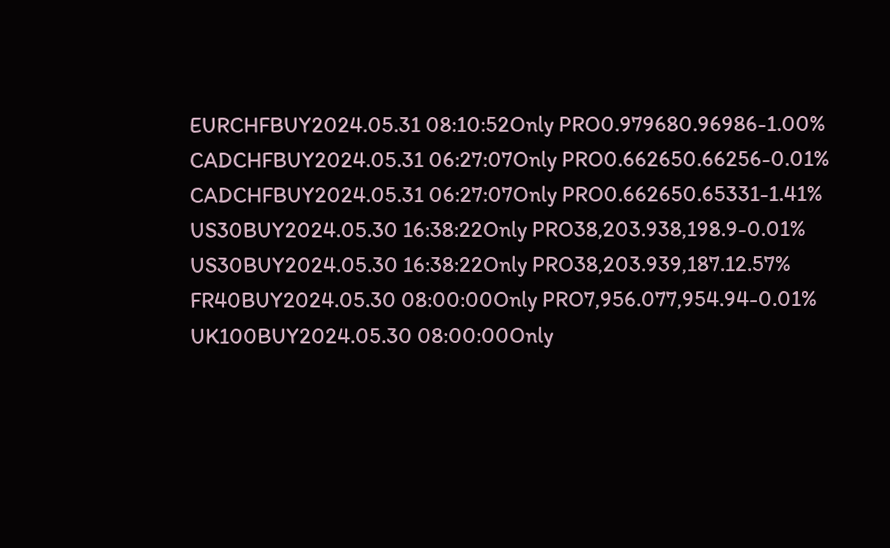EURCHFBUY2024.05.31 08:10:52Only PRO0.979680.96986-1.00%
CADCHFBUY2024.05.31 06:27:07Only PRO0.662650.66256-0.01%
CADCHFBUY2024.05.31 06:27:07Only PRO0.662650.65331-1.41%
US30BUY2024.05.30 16:38:22Only PRO38,203.938,198.9-0.01%
US30BUY2024.05.30 16:38:22Only PRO38,203.939,187.12.57%
FR40BUY2024.05.30 08:00:00Only PRO7,956.077,954.94-0.01%
UK100BUY2024.05.30 08:00:00Only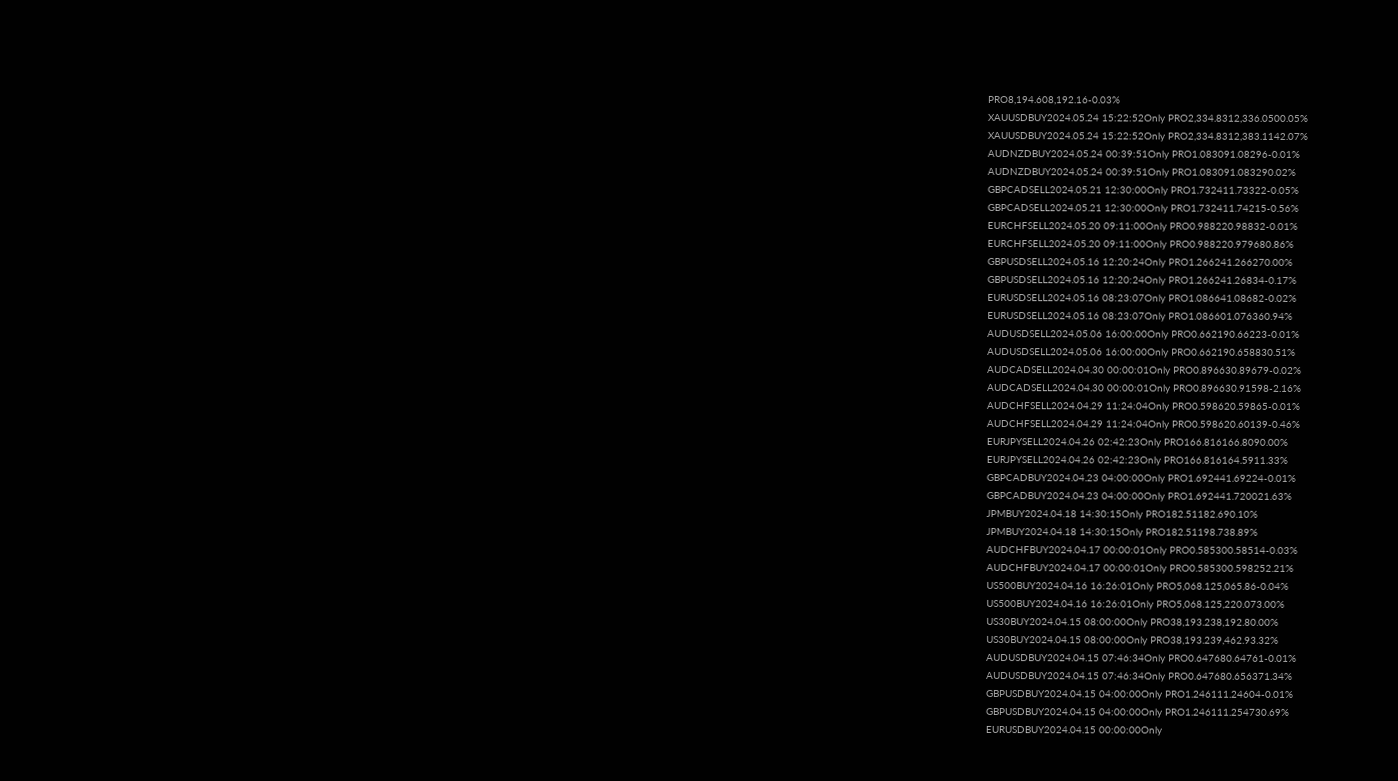PRO8,194.608,192.16-0.03%
XAUUSDBUY2024.05.24 15:22:52Only PRO2,334.8312,336.0500.05%
XAUUSDBUY2024.05.24 15:22:52Only PRO2,334.8312,383.1142.07%
AUDNZDBUY2024.05.24 00:39:51Only PRO1.083091.08296-0.01%
AUDNZDBUY2024.05.24 00:39:51Only PRO1.083091.083290.02%
GBPCADSELL2024.05.21 12:30:00Only PRO1.732411.73322-0.05%
GBPCADSELL2024.05.21 12:30:00Only PRO1.732411.74215-0.56%
EURCHFSELL2024.05.20 09:11:00Only PRO0.988220.98832-0.01%
EURCHFSELL2024.05.20 09:11:00Only PRO0.988220.979680.86%
GBPUSDSELL2024.05.16 12:20:24Only PRO1.266241.266270.00%
GBPUSDSELL2024.05.16 12:20:24Only PRO1.266241.26834-0.17%
EURUSDSELL2024.05.16 08:23:07Only PRO1.086641.08682-0.02%
EURUSDSELL2024.05.16 08:23:07Only PRO1.086601.076360.94%
AUDUSDSELL2024.05.06 16:00:00Only PRO0.662190.66223-0.01%
AUDUSDSELL2024.05.06 16:00:00Only PRO0.662190.658830.51%
AUDCADSELL2024.04.30 00:00:01Only PRO0.896630.89679-0.02%
AUDCADSELL2024.04.30 00:00:01Only PRO0.896630.91598-2.16%
AUDCHFSELL2024.04.29 11:24:04Only PRO0.598620.59865-0.01%
AUDCHFSELL2024.04.29 11:24:04Only PRO0.598620.60139-0.46%
EURJPYSELL2024.04.26 02:42:23Only PRO166.816166.8090.00%
EURJPYSELL2024.04.26 02:42:23Only PRO166.816164.5911.33%
GBPCADBUY2024.04.23 04:00:00Only PRO1.692441.69224-0.01%
GBPCADBUY2024.04.23 04:00:00Only PRO1.692441.720021.63%
JPMBUY2024.04.18 14:30:15Only PRO182.51182.690.10%
JPMBUY2024.04.18 14:30:15Only PRO182.51198.738.89%
AUDCHFBUY2024.04.17 00:00:01Only PRO0.585300.58514-0.03%
AUDCHFBUY2024.04.17 00:00:01Only PRO0.585300.598252.21%
US500BUY2024.04.16 16:26:01Only PRO5,068.125,065.86-0.04%
US500BUY2024.04.16 16:26:01Only PRO5,068.125,220.073.00%
US30BUY2024.04.15 08:00:00Only PRO38,193.238,192.80.00%
US30BUY2024.04.15 08:00:00Only PRO38,193.239,462.93.32%
AUDUSDBUY2024.04.15 07:46:34Only PRO0.647680.64761-0.01%
AUDUSDBUY2024.04.15 07:46:34Only PRO0.647680.656371.34%
GBPUSDBUY2024.04.15 04:00:00Only PRO1.246111.24604-0.01%
GBPUSDBUY2024.04.15 04:00:00Only PRO1.246111.254730.69%
EURUSDBUY2024.04.15 00:00:00Only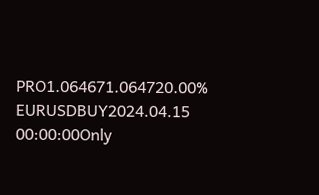PRO1.064671.064720.00%
EURUSDBUY2024.04.15 00:00:00Only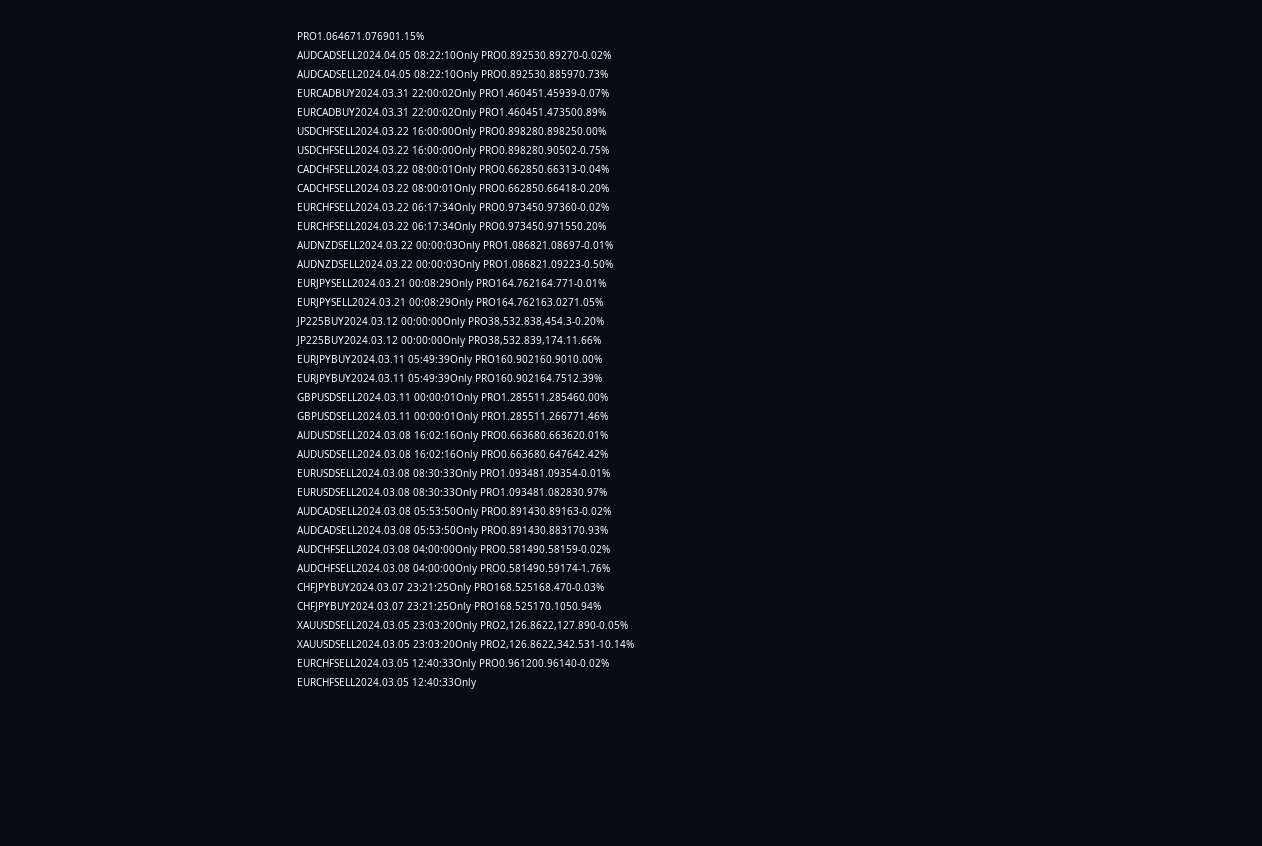PRO1.064671.076901.15%
AUDCADSELL2024.04.05 08:22:10Only PRO0.892530.89270-0.02%
AUDCADSELL2024.04.05 08:22:10Only PRO0.892530.885970.73%
EURCADBUY2024.03.31 22:00:02Only PRO1.460451.45939-0.07%
EURCADBUY2024.03.31 22:00:02Only PRO1.460451.473500.89%
USDCHFSELL2024.03.22 16:00:00Only PRO0.898280.898250.00%
USDCHFSELL2024.03.22 16:00:00Only PRO0.898280.90502-0.75%
CADCHFSELL2024.03.22 08:00:01Only PRO0.662850.66313-0.04%
CADCHFSELL2024.03.22 08:00:01Only PRO0.662850.66418-0.20%
EURCHFSELL2024.03.22 06:17:34Only PRO0.973450.97360-0.02%
EURCHFSELL2024.03.22 06:17:34Only PRO0.973450.971550.20%
AUDNZDSELL2024.03.22 00:00:03Only PRO1.086821.08697-0.01%
AUDNZDSELL2024.03.22 00:00:03Only PRO1.086821.09223-0.50%
EURJPYSELL2024.03.21 00:08:29Only PRO164.762164.771-0.01%
EURJPYSELL2024.03.21 00:08:29Only PRO164.762163.0271.05%
JP225BUY2024.03.12 00:00:00Only PRO38,532.838,454.3-0.20%
JP225BUY2024.03.12 00:00:00Only PRO38,532.839,174.11.66%
EURJPYBUY2024.03.11 05:49:39Only PRO160.902160.9010.00%
EURJPYBUY2024.03.11 05:49:39Only PRO160.902164.7512.39%
GBPUSDSELL2024.03.11 00:00:01Only PRO1.285511.285460.00%
GBPUSDSELL2024.03.11 00:00:01Only PRO1.285511.266771.46%
AUDUSDSELL2024.03.08 16:02:16Only PRO0.663680.663620.01%
AUDUSDSELL2024.03.08 16:02:16Only PRO0.663680.647642.42%
EURUSDSELL2024.03.08 08:30:33Only PRO1.093481.09354-0.01%
EURUSDSELL2024.03.08 08:30:33Only PRO1.093481.082830.97%
AUDCADSELL2024.03.08 05:53:50Only PRO0.891430.89163-0.02%
AUDCADSELL2024.03.08 05:53:50Only PRO0.891430.883170.93%
AUDCHFSELL2024.03.08 04:00:00Only PRO0.581490.58159-0.02%
AUDCHFSELL2024.03.08 04:00:00Only PRO0.581490.59174-1.76%
CHFJPYBUY2024.03.07 23:21:25Only PRO168.525168.470-0.03%
CHFJPYBUY2024.03.07 23:21:25Only PRO168.525170.1050.94%
XAUUSDSELL2024.03.05 23:03:20Only PRO2,126.8622,127.890-0.05%
XAUUSDSELL2024.03.05 23:03:20Only PRO2,126.8622,342.531-10.14%
EURCHFSELL2024.03.05 12:40:33Only PRO0.961200.96140-0.02%
EURCHFSELL2024.03.05 12:40:33Only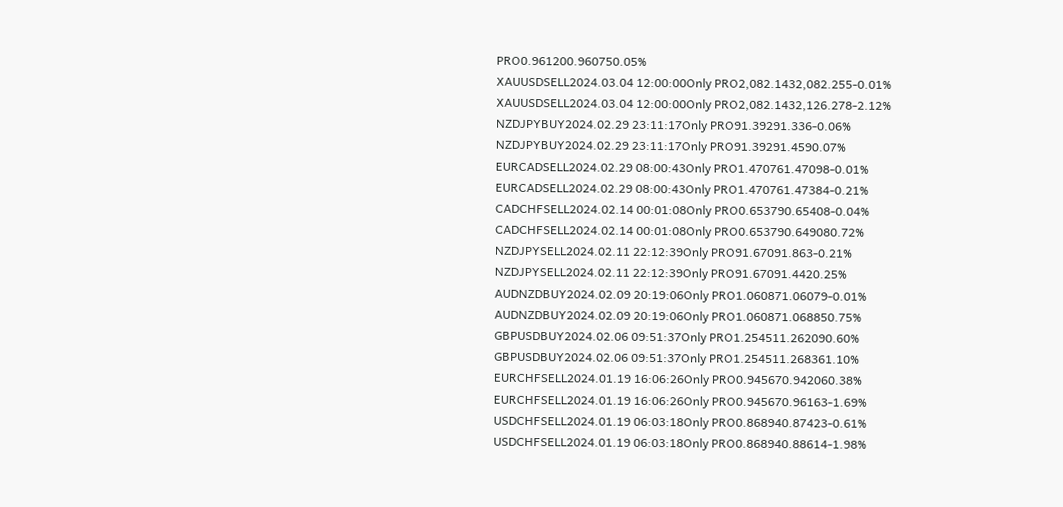PRO0.961200.960750.05%
XAUUSDSELL2024.03.04 12:00:00Only PRO2,082.1432,082.255-0.01%
XAUUSDSELL2024.03.04 12:00:00Only PRO2,082.1432,126.278-2.12%
NZDJPYBUY2024.02.29 23:11:17Only PRO91.39291.336-0.06%
NZDJPYBUY2024.02.29 23:11:17Only PRO91.39291.4590.07%
EURCADSELL2024.02.29 08:00:43Only PRO1.470761.47098-0.01%
EURCADSELL2024.02.29 08:00:43Only PRO1.470761.47384-0.21%
CADCHFSELL2024.02.14 00:01:08Only PRO0.653790.65408-0.04%
CADCHFSELL2024.02.14 00:01:08Only PRO0.653790.649080.72%
NZDJPYSELL2024.02.11 22:12:39Only PRO91.67091.863-0.21%
NZDJPYSELL2024.02.11 22:12:39Only PRO91.67091.4420.25%
AUDNZDBUY2024.02.09 20:19:06Only PRO1.060871.06079-0.01%
AUDNZDBUY2024.02.09 20:19:06Only PRO1.060871.068850.75%
GBPUSDBUY2024.02.06 09:51:37Only PRO1.254511.262090.60%
GBPUSDBUY2024.02.06 09:51:37Only PRO1.254511.268361.10%
EURCHFSELL2024.01.19 16:06:26Only PRO0.945670.942060.38%
EURCHFSELL2024.01.19 16:06:26Only PRO0.945670.96163-1.69%
USDCHFSELL2024.01.19 06:03:18Only PRO0.868940.87423-0.61%
USDCHFSELL2024.01.19 06:03:18Only PRO0.868940.88614-1.98%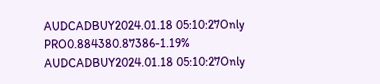AUDCADBUY2024.01.18 05:10:27Only PRO0.884380.87386-1.19%
AUDCADBUY2024.01.18 05:10:27Only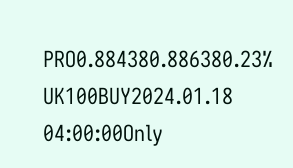PRO0.884380.886380.23%
UK100BUY2024.01.18 04:00:00Only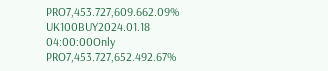PRO7,453.727,609.662.09%
UK100BUY2024.01.18 04:00:00Only PRO7,453.727,652.492.67%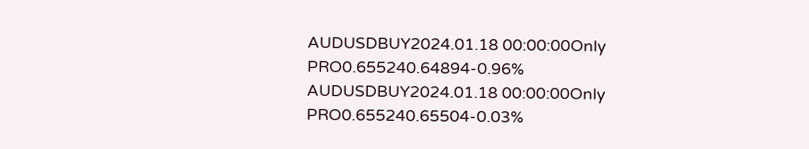AUDUSDBUY2024.01.18 00:00:00Only PRO0.655240.64894-0.96%
AUDUSDBUY2024.01.18 00:00:00Only PRO0.655240.65504-0.03%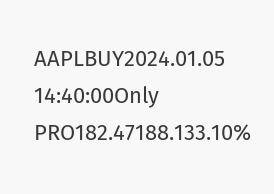AAPLBUY2024.01.05 14:40:00Only PRO182.47188.133.10%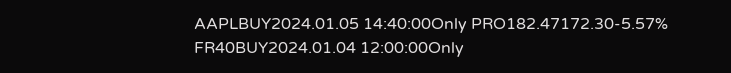AAPLBUY2024.01.05 14:40:00Only PRO182.47172.30-5.57%
FR40BUY2024.01.04 12:00:00Only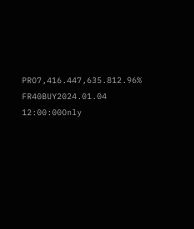PRO7,416.447,635.812.96%
FR40BUY2024.01.04 12:00:00Only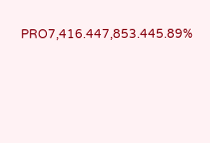PRO7,416.447,853.445.89%